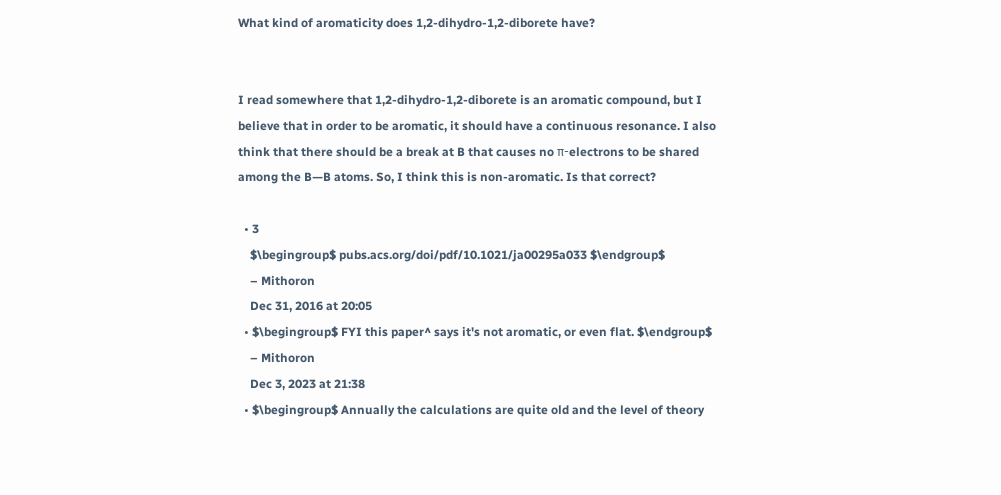What kind of aromaticity does 1,2-dihydro-1,2-diborete have?


I read somewhere that 1,2-dihydro-1,2-diborete is an aromatic compound, but I believe that in order to be aromatic, it should have a continuous resonance. I also think that there should be a break at B that causes no π-electrons to be shared among the B—B atoms. So, I think this is non-aromatic. Is that correct?

  • 3
    $\begingroup$ pubs.acs.org/doi/pdf/10.1021/ja00295a033 $\endgroup$
    – Mithoron
    Dec 31, 2016 at 20:05
  • $\begingroup$ FYI this paper^ says it's not aromatic, or even flat. $\endgroup$
    – Mithoron
    Dec 3, 2023 at 21:38
  • $\begingroup$ Annually the calculations are quite old and the level of theory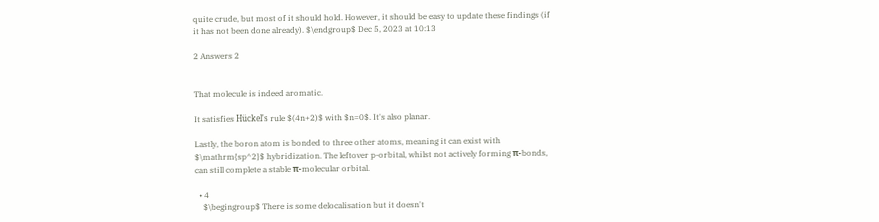quite crude, but most of it should hold. However, it should be easy to update these findings (if it has not been done already). $\endgroup$ Dec 5, 2023 at 10:13

2 Answers 2


That molecule is indeed aromatic.

It satisfies Hückel's rule $(4n+2)$ with $n=0$. It's also planar.

Lastly, the boron atom is bonded to three other atoms, meaning it can exist with $\mathrm{sp^2}$ hybridization. The leftover p-orbital, whilst not actively forming π-bonds, can still complete a stable π-molecular orbital.

  • 4
    $\begingroup$ There is some delocalisation but it doesn't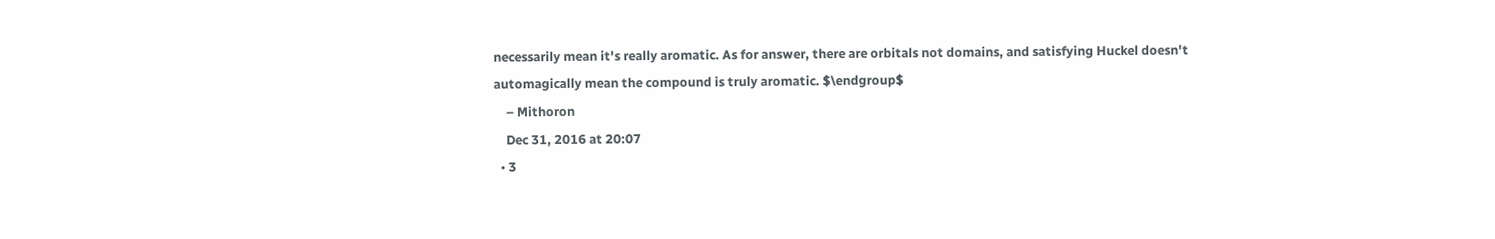necessarily mean it's really aromatic. As for answer, there are orbitals not domains, and satisfying Huckel doesn't automagically mean the compound is truly aromatic. $\endgroup$
    – Mithoron
    Dec 31, 2016 at 20:07
  • 3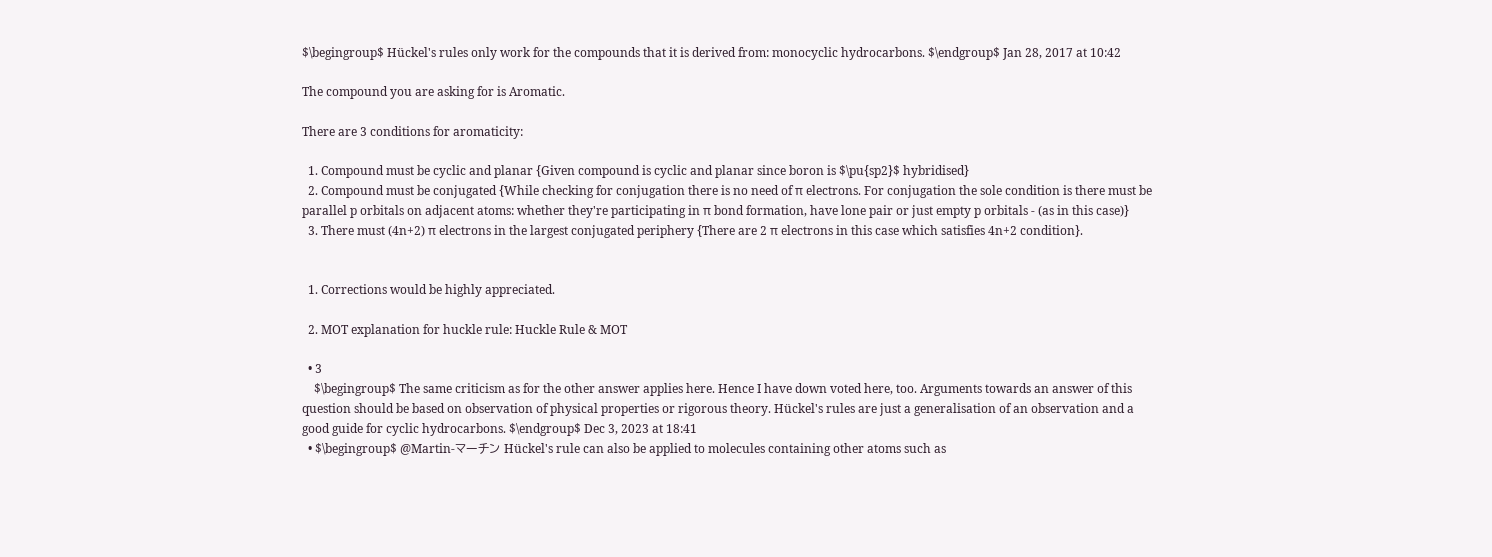$\begingroup$ Hückel's rules only work for the compounds that it is derived from: monocyclic hydrocarbons. $\endgroup$ Jan 28, 2017 at 10:42

The compound you are asking for is Aromatic.

There are 3 conditions for aromaticity:

  1. Compound must be cyclic and planar {Given compound is cyclic and planar since boron is $\pu{sp2}$ hybridised}
  2. Compound must be conjugated {While checking for conjugation there is no need of π electrons. For conjugation the sole condition is there must be parallel p orbitals on adjacent atoms: whether they're participating in π bond formation, have lone pair or just empty p orbitals - (as in this case)}
  3. There must (4n+2) π electrons in the largest conjugated periphery {There are 2 π electrons in this case which satisfies 4n+2 condition}.


  1. Corrections would be highly appreciated.

  2. MOT explanation for huckle rule: Huckle Rule & MOT

  • 3
    $\begingroup$ The same criticism as for the other answer applies here. Hence I have down voted here, too. Arguments towards an answer of this question should be based on observation of physical properties or rigorous theory. Hückel's rules are just a generalisation of an observation and a good guide for cyclic hydrocarbons. $\endgroup$ Dec 3, 2023 at 18:41
  • $\begingroup$ @Martin-マーチン Hückel's rule can also be applied to molecules containing other atoms such as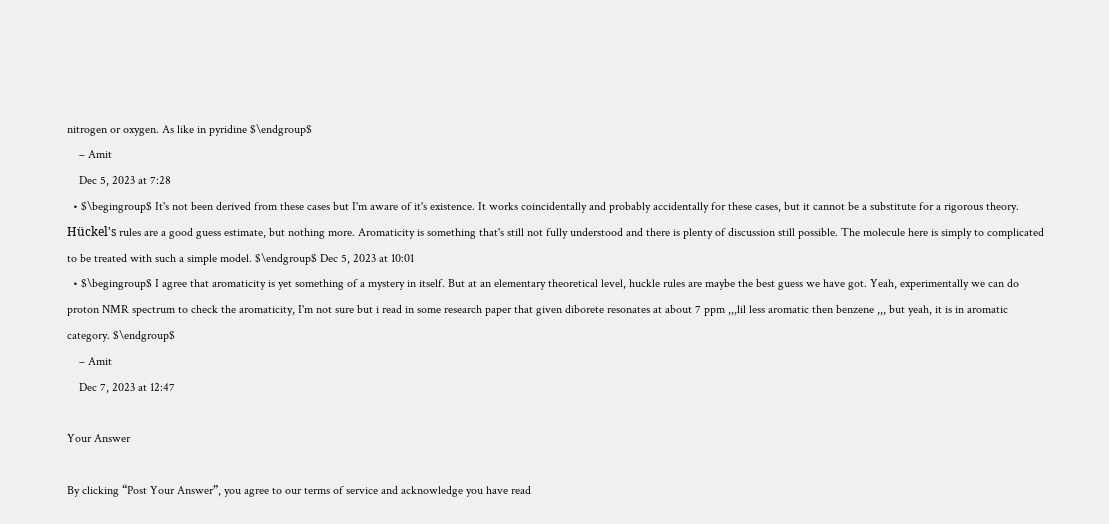nitrogen or oxygen. As like in pyridine $\endgroup$
    – Amit
    Dec 5, 2023 at 7:28
  • $\begingroup$ It's not been derived from these cases but I'm aware of it's existence. It works coincidentally and probably accidentally for these cases, but it cannot be a substitute for a rigorous theory. Hückel's rules are a good guess estimate, but nothing more. Aromaticity is something that's still not fully understood and there is plenty of discussion still possible. The molecule here is simply to complicated to be treated with such a simple model. $\endgroup$ Dec 5, 2023 at 10:01
  • $\begingroup$ I agree that aromaticity is yet something of a mystery in itself. But at an elementary theoretical level, huckle rules are maybe the best guess we have got. Yeah, experimentally we can do proton NMR spectrum to check the aromaticity, I'm not sure but i read in some research paper that given diborete resonates at about 7 ppm ,,,lil less aromatic then benzene ,,, but yeah, it is in aromatic category. $\endgroup$
    – Amit
    Dec 7, 2023 at 12:47

Your Answer

By clicking “Post Your Answer”, you agree to our terms of service and acknowledge you have read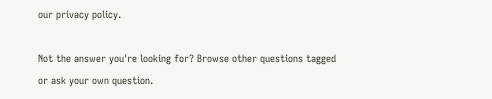our privacy policy.

Not the answer you're looking for? Browse other questions tagged or ask your own question.